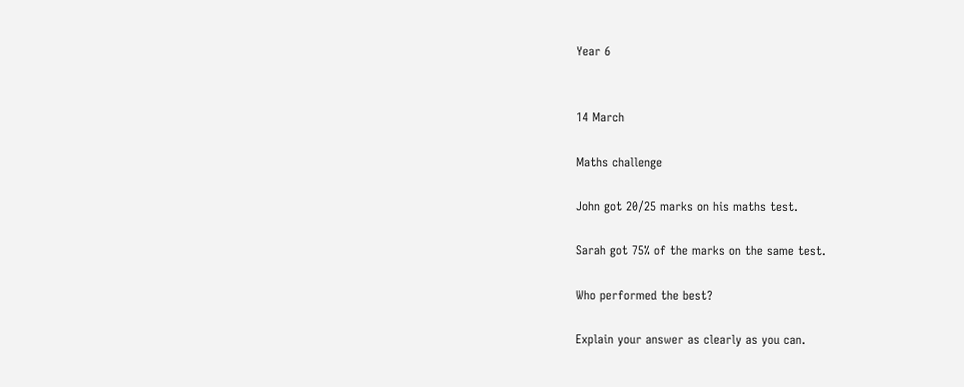Year 6


14 March

Maths challenge

John got 20/25 marks on his maths test.

Sarah got 75% of the marks on the same test.

Who performed the best?

Explain your answer as clearly as you can.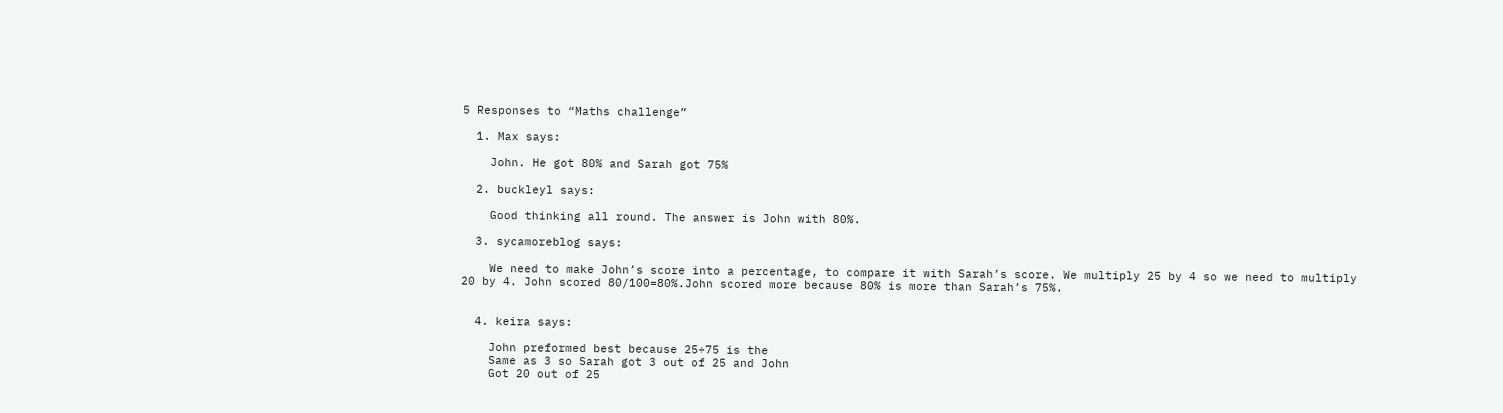5 Responses to “Maths challenge”

  1. Max says:

    John. He got 80% and Sarah got 75%

  2. buckleyl says:

    Good thinking all round. The answer is John with 80%.

  3. sycamoreblog says:

    We need to make John’s score into a percentage, to compare it with Sarah’s score. We multiply 25 by 4 so we need to multiply 20 by 4. John scored 80/100=80%.John scored more because 80% is more than Sarah’s 75%.


  4. keira says:

    John preformed best because 25÷75 is the
    Same as 3 so Sarah got 3 out of 25 and John
    Got 20 out of 25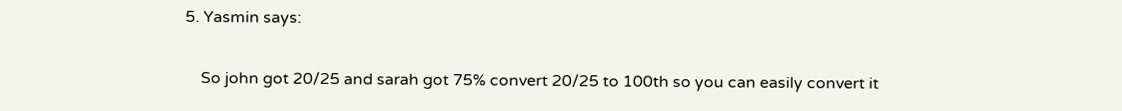5. Yasmin says:

    So john got 20/25 and sarah got 75% convert 20/25 to 100th so you can easily convert it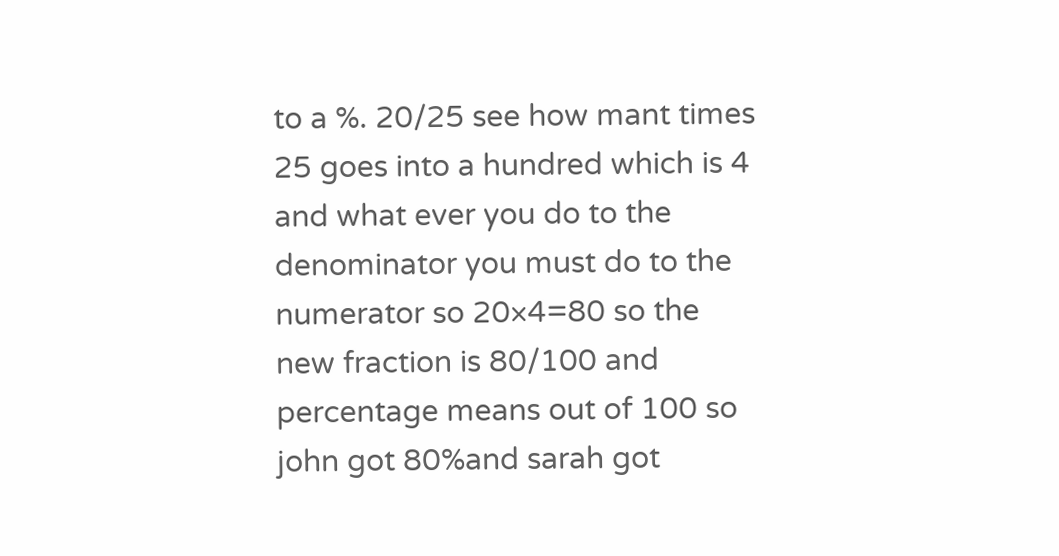to a %. 20/25 see how mant times 25 goes into a hundred which is 4 and what ever you do to the denominator you must do to the numerator so 20×4=80 so the new fraction is 80/100 and percentage means out of 100 so john got 80%and sarah got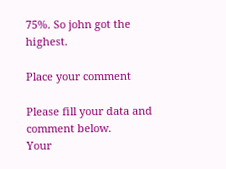75%. So john got the highest.

Place your comment

Please fill your data and comment below.
Your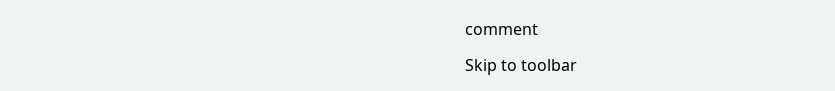comment

Skip to toolbar